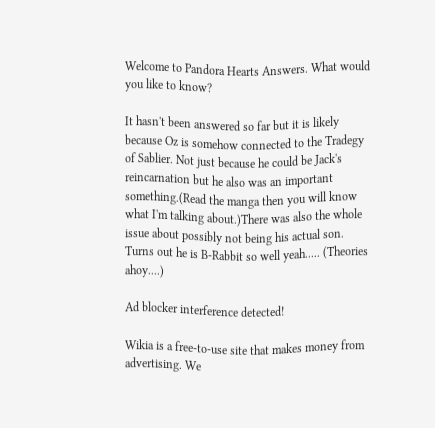Welcome to Pandora Hearts Answers. What would you like to know?

It hasn't been answered so far but it is likely because Oz is somehow connected to the Tradegy of Sablier. Not just because he could be Jack's reincarnation but he also was an important something.(Read the manga then you will know what I'm talking about.)There was also the whole issue about possibly not being his actual son. Turns out he is B-Rabbit so well yeah..... (Theories ahoy....)

Ad blocker interference detected!

Wikia is a free-to-use site that makes money from advertising. We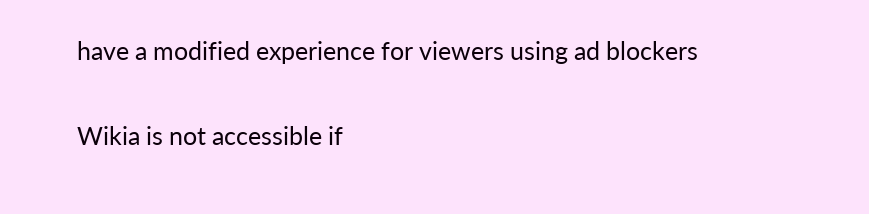have a modified experience for viewers using ad blockers

Wikia is not accessible if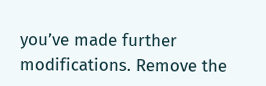you’ve made further modifications. Remove the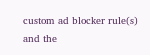custom ad blocker rule(s) and the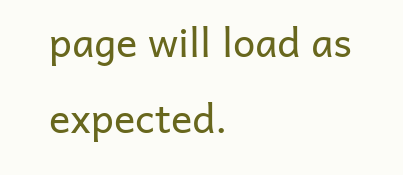page will load as expected.